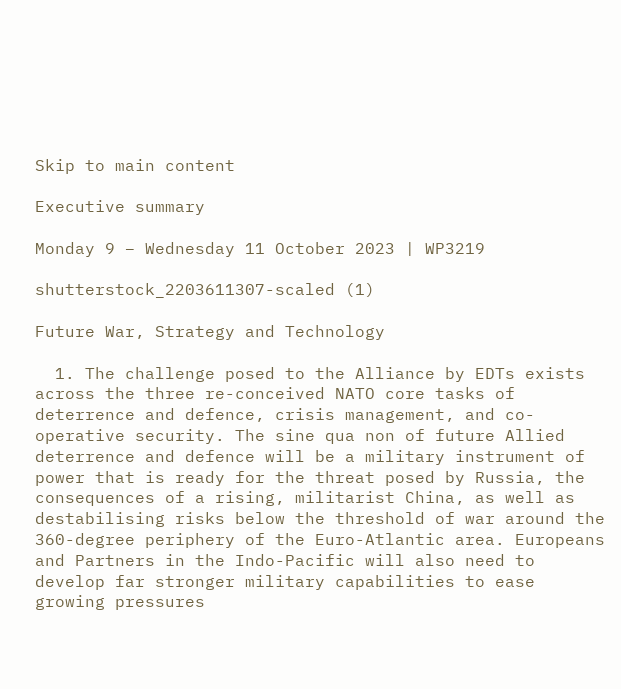Skip to main content

Executive summary

Monday 9 – Wednesday 11 October 2023 | WP3219

shutterstock_2203611307-scaled (1)

Future War, Strategy and Technology

  1. The challenge posed to the Alliance by EDTs exists across the three re-conceived NATO core tasks of deterrence and defence, crisis management, and co-operative security. The sine qua non of future Allied deterrence and defence will be a military instrument of power that is ready for the threat posed by Russia, the consequences of a rising, militarist China, as well as destabilising risks below the threshold of war around the 360-degree periphery of the Euro-Atlantic area. Europeans and Partners in the Indo-Pacific will also need to develop far stronger military capabilities to ease growing pressures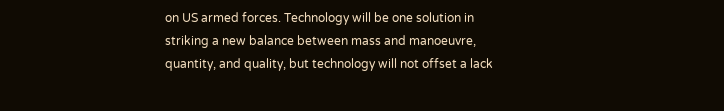on US armed forces. Technology will be one solution in striking a new balance between mass and manoeuvre, quantity, and quality, but technology will not offset a lack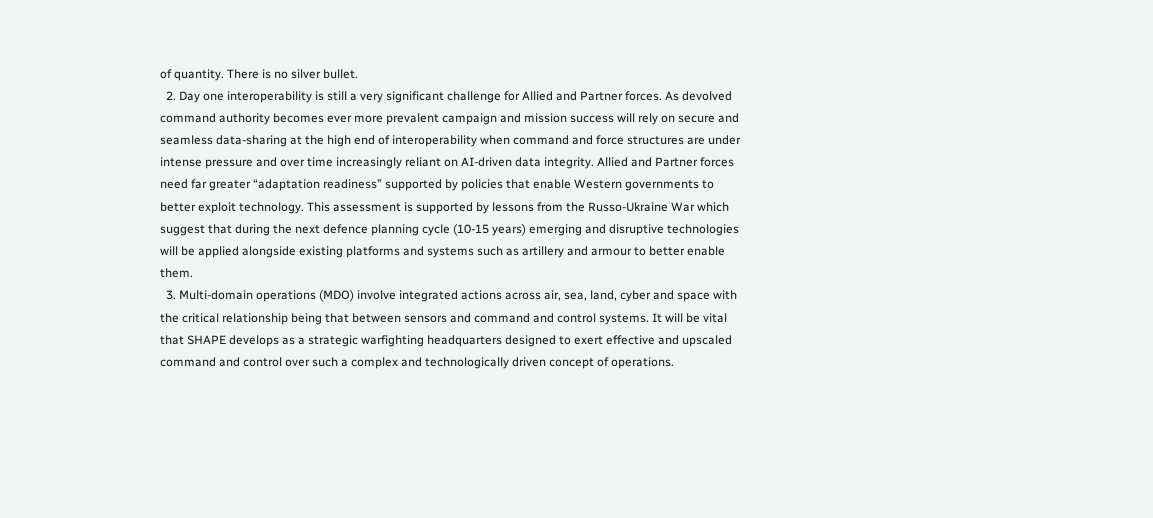of quantity. There is no silver bullet.
  2. Day one interoperability is still a very significant challenge for Allied and Partner forces. As devolved command authority becomes ever more prevalent campaign and mission success will rely on secure and seamless data-sharing at the high end of interoperability when command and force structures are under intense pressure and over time increasingly reliant on AI-driven data integrity. Allied and Partner forces need far greater “adaptation readiness” supported by policies that enable Western governments to better exploit technology. This assessment is supported by lessons from the Russo-Ukraine War which suggest that during the next defence planning cycle (10-15 years) emerging and disruptive technologies will be applied alongside existing platforms and systems such as artillery and armour to better enable them.
  3. Multi-domain operations (MDO) involve integrated actions across air, sea, land, cyber and space with the critical relationship being that between sensors and command and control systems. It will be vital that SHAPE develops as a strategic warfighting headquarters designed to exert effective and upscaled command and control over such a complex and technologically driven concept of operations.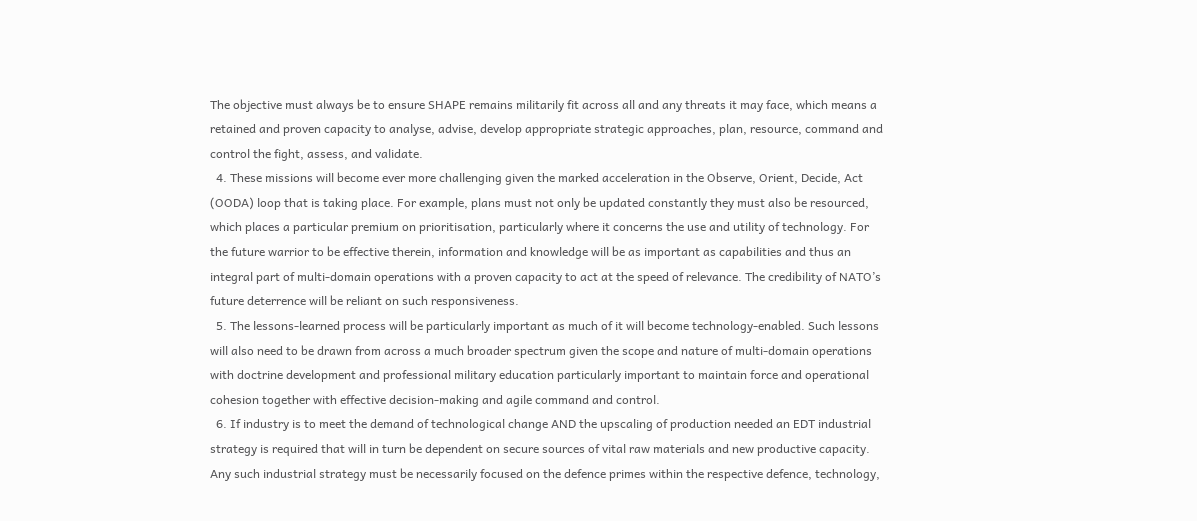The objective must always be to ensure SHAPE remains militarily fit across all and any threats it may face, which means a retained and proven capacity to analyse, advise, develop appropriate strategic approaches, plan, resource, command and control the fight, assess, and validate.
  4. These missions will become ever more challenging given the marked acceleration in the Observe, Orient, Decide, Act (OODA) loop that is taking place. For example, plans must not only be updated constantly they must also be resourced, which places a particular premium on prioritisation, particularly where it concerns the use and utility of technology. For the future warrior to be effective therein, information and knowledge will be as important as capabilities and thus an integral part of multi-domain operations with a proven capacity to act at the speed of relevance. The credibility of NATO’s future deterrence will be reliant on such responsiveness.
  5. The lessons-learned process will be particularly important as much of it will become technology-enabled. Such lessons will also need to be drawn from across a much broader spectrum given the scope and nature of multi-domain operations with doctrine development and professional military education particularly important to maintain force and operational cohesion together with effective decision-making and agile command and control.
  6. If industry is to meet the demand of technological change AND the upscaling of production needed an EDT industrial strategy is required that will in turn be dependent on secure sources of vital raw materials and new productive capacity. Any such industrial strategy must be necessarily focused on the defence primes within the respective defence, technology,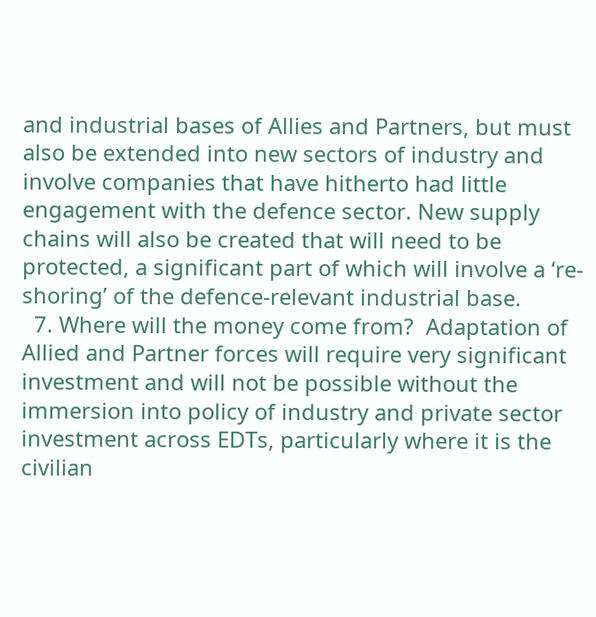and industrial bases of Allies and Partners, but must also be extended into new sectors of industry and involve companies that have hitherto had little engagement with the defence sector. New supply chains will also be created that will need to be protected, a significant part of which will involve a ‘re-shoring’ of the defence-relevant industrial base.
  7. Where will the money come from?  Adaptation of Allied and Partner forces will require very significant investment and will not be possible without the immersion into policy of industry and private sector investment across EDTs, particularly where it is the civilian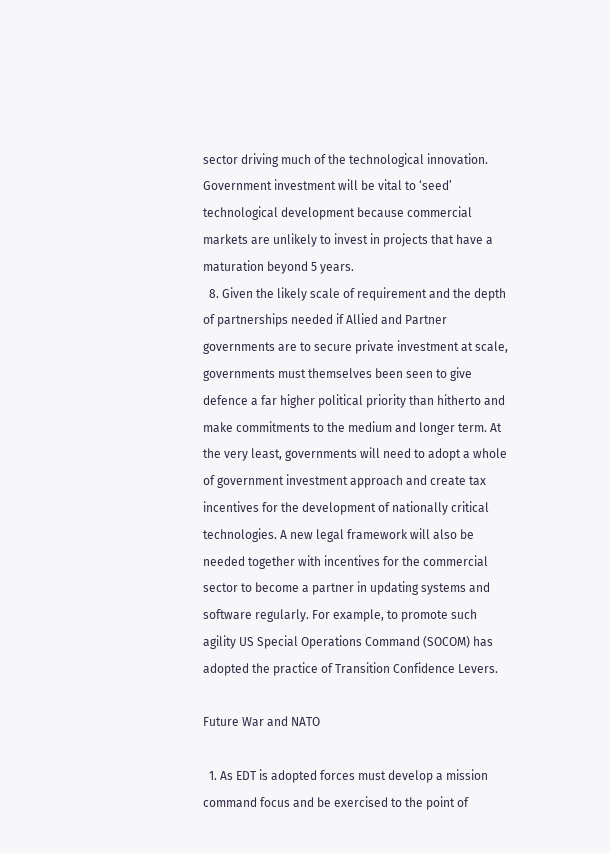sector driving much of the technological innovation. Government investment will be vital to ‘seed’ technological development because commercial markets are unlikely to invest in projects that have a maturation beyond 5 years.
  8. Given the likely scale of requirement and the depth of partnerships needed if Allied and Partner governments are to secure private investment at scale, governments must themselves been seen to give defence a far higher political priority than hitherto and make commitments to the medium and longer term. At the very least, governments will need to adopt a whole of government investment approach and create tax incentives for the development of nationally critical technologies. A new legal framework will also be needed together with incentives for the commercial sector to become a partner in updating systems and software regularly. For example, to promote such agility US Special Operations Command (SOCOM) has adopted the practice of Transition Confidence Levers.

Future War and NATO

  1. As EDT is adopted forces must develop a mission command focus and be exercised to the point of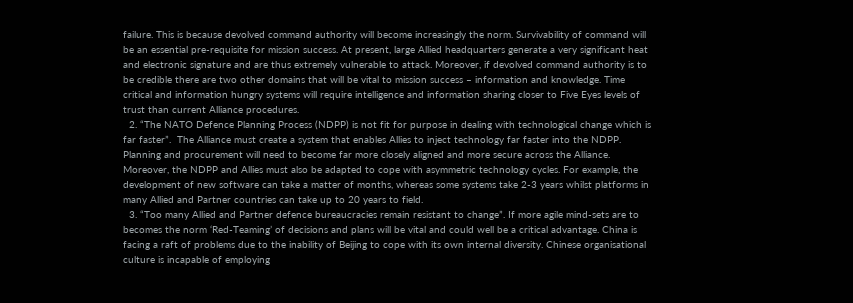failure. This is because devolved command authority will become increasingly the norm. Survivability of command will be an essential pre-requisite for mission success. At present, large Allied headquarters generate a very significant heat and electronic signature and are thus extremely vulnerable to attack. Moreover, if devolved command authority is to be credible there are two other domains that will be vital to mission success – information and knowledge. Time critical and information hungry systems will require intelligence and information sharing closer to Five Eyes levels of trust than current Alliance procedures.
  2. “The NATO Defence Planning Process (NDPP) is not fit for purpose in dealing with technological change which is far faster”.  The Alliance must create a system that enables Allies to inject technology far faster into the NDPP.  Planning and procurement will need to become far more closely aligned and more secure across the Alliance.  Moreover, the NDPP and Allies must also be adapted to cope with asymmetric technology cycles. For example, the development of new software can take a matter of months, whereas some systems take 2-3 years whilst platforms in many Allied and Partner countries can take up to 20 years to field.
  3. “Too many Allied and Partner defence bureaucracies remain resistant to change”. If more agile mind-sets are to becomes the norm ‘Red-Teaming’ of decisions and plans will be vital and could well be a critical advantage. China is facing a raft of problems due to the inability of Beijing to cope with its own internal diversity. Chinese organisational culture is incapable of employing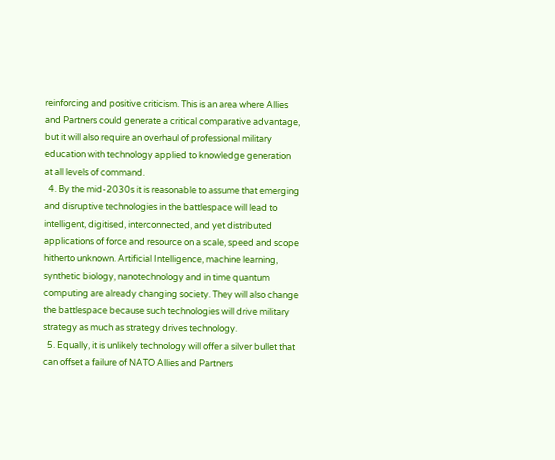reinforcing and positive criticism. This is an area where Allies and Partners could generate a critical comparative advantage, but it will also require an overhaul of professional military education with technology applied to knowledge generation at all levels of command.
  4. By the mid-2030s it is reasonable to assume that emerging and disruptive technologies in the battlespace will lead to intelligent, digitised, interconnected, and yet distributed applications of force and resource on a scale, speed and scope hitherto unknown. Artificial Intelligence, machine learning, synthetic biology, nanotechnology and in time quantum computing are already changing society. They will also change the battlespace because such technologies will drive military strategy as much as strategy drives technology.
  5. Equally, it is unlikely technology will offer a silver bullet that can offset a failure of NATO Allies and Partners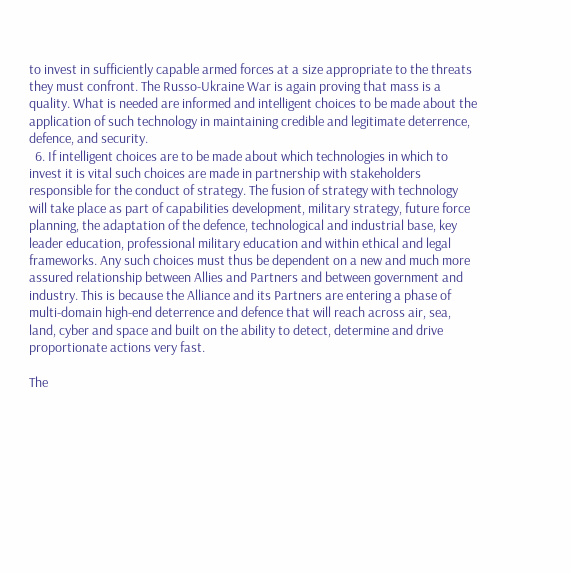to invest in sufficiently capable armed forces at a size appropriate to the threats they must confront. The Russo-Ukraine War is again proving that mass is a quality. What is needed are informed and intelligent choices to be made about the application of such technology in maintaining credible and legitimate deterrence, defence, and security.
  6. If intelligent choices are to be made about which technologies in which to invest it is vital such choices are made in partnership with stakeholders responsible for the conduct of strategy. The fusion of strategy with technology will take place as part of capabilities development, military strategy, future force planning, the adaptation of the defence, technological and industrial base, key leader education, professional military education and within ethical and legal frameworks. Any such choices must thus be dependent on a new and much more assured relationship between Allies and Partners and between government and industry. This is because the Alliance and its Partners are entering a phase of multi-domain high-end deterrence and defence that will reach across air, sea, land, cyber and space and built on the ability to detect, determine and drive proportionate actions very fast.

The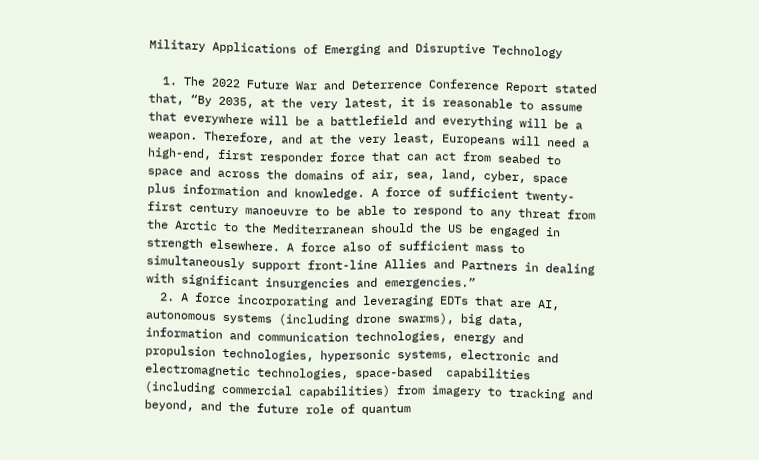Military Applications of Emerging and Disruptive Technology

  1. The 2022 Future War and Deterrence Conference Report stated that, “By 2035, at the very latest, it is reasonable to assume that everywhere will be a battlefield and everything will be a weapon. Therefore, and at the very least, Europeans will need a high-end, first responder force that can act from seabed to space and across the domains of air, sea, land, cyber, space plus information and knowledge. A force of sufficient twenty-first century manoeuvre to be able to respond to any threat from the Arctic to the Mediterranean should the US be engaged in strength elsewhere. A force also of sufficient mass to simultaneously support front-line Allies and Partners in dealing with significant insurgencies and emergencies.”
  2. A force incorporating and leveraging EDTs that are AI, autonomous systems (including drone swarms), big data, information and communication technologies, energy and propulsion technologies, hypersonic systems, electronic and electromagnetic technologies, space-based  capabilities (including commercial capabilities) from imagery to tracking and beyond, and the future role of quantum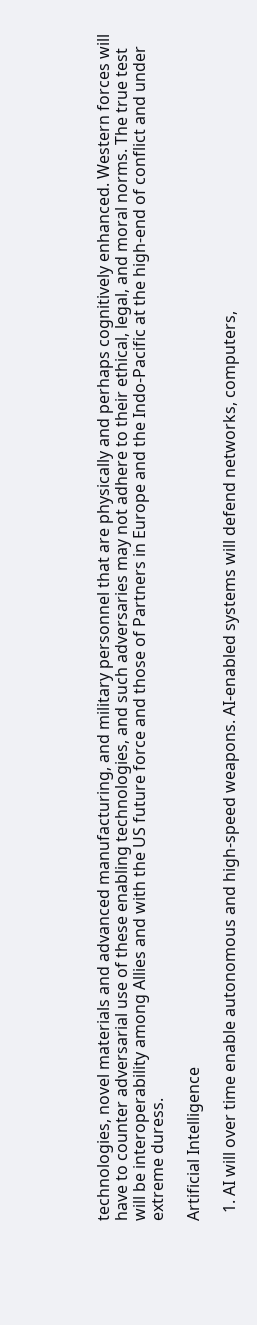technologies, novel materials and advanced manufacturing, and military personnel that are physically and perhaps cognitively enhanced. Western forces will have to counter adversarial use of these enabling technologies, and such adversaries may not adhere to their ethical, legal, and moral norms. The true test will be interoperability among Allies and with the US future force and those of Partners in Europe and the Indo-Pacific at the high-end of conflict and under extreme duress.

Artificial Intelligence

  1. AI will over time enable autonomous and high-speed weapons. AI-enabled systems will defend networks, computers,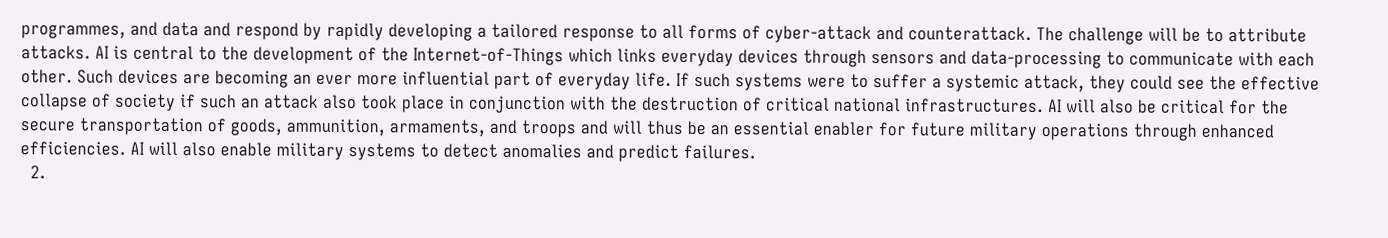programmes, and data and respond by rapidly developing a tailored response to all forms of cyber-attack and counterattack. The challenge will be to attribute attacks. AI is central to the development of the Internet-of-Things which links everyday devices through sensors and data-processing to communicate with each other. Such devices are becoming an ever more influential part of everyday life. If such systems were to suffer a systemic attack, they could see the effective collapse of society if such an attack also took place in conjunction with the destruction of critical national infrastructures. AI will also be critical for the secure transportation of goods, ammunition, armaments, and troops and will thus be an essential enabler for future military operations through enhanced efficiencies. AI will also enable military systems to detect anomalies and predict failures.
  2.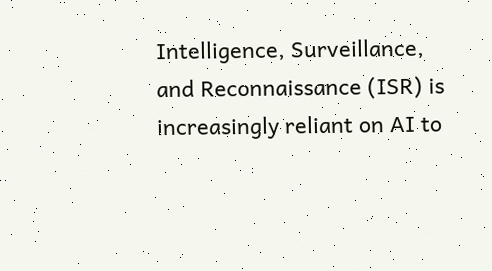Intelligence, Surveillance, and Reconnaissance (ISR) is increasingly reliant on AI to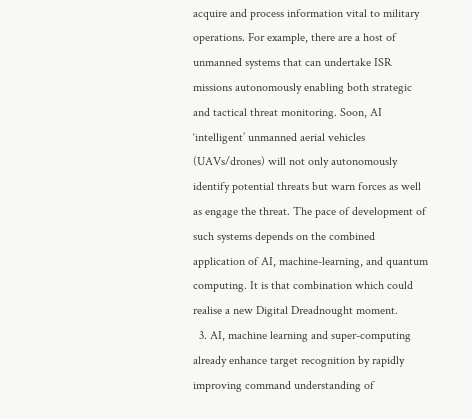acquire and process information vital to military operations. For example, there are a host of unmanned systems that can undertake ISR missions autonomously enabling both strategic and tactical threat monitoring. Soon, AI ‘intelligent’ unmanned aerial vehicles (UAVs/drones) will not only autonomously identify potential threats but warn forces as well as engage the threat. The pace of development of such systems depends on the combined application of AI, machine-learning, and quantum computing. It is that combination which could realise a new Digital Dreadnought moment.
  3. AI, machine learning and super-computing already enhance target recognition by rapidly improving command understanding of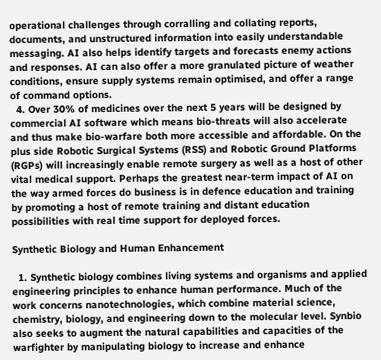operational challenges through corralling and collating reports, documents, and unstructured information into easily understandable messaging. AI also helps identify targets and forecasts enemy actions and responses. AI can also offer a more granulated picture of weather conditions, ensure supply systems remain optimised, and offer a range of command options.
  4. Over 30% of medicines over the next 5 years will be designed by commercial AI software which means bio-threats will also accelerate and thus make bio-warfare both more accessible and affordable. On the plus side Robotic Surgical Systems (RSS) and Robotic Ground Platforms (RGPs) will increasingly enable remote surgery as well as a host of other vital medical support. Perhaps the greatest near-term impact of AI on the way armed forces do business is in defence education and training by promoting a host of remote training and distant education possibilities with real time support for deployed forces.

Synthetic Biology and Human Enhancement

  1. Synthetic biology combines living systems and organisms and applied engineering principles to enhance human performance. Much of the work concerns nanotechnologies, which combine material science, chemistry, biology, and engineering down to the molecular level. Synbio also seeks to augment the natural capabilities and capacities of the warfighter by manipulating biology to increase and enhance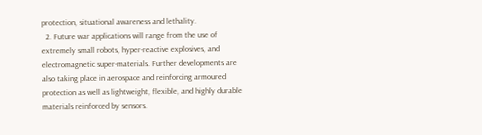protection, situational awareness and lethality.
  2. Future war applications will range from the use of extremely small robots, hyper-reactive explosives, and electromagnetic super-materials. Further developments are also taking place in aerospace and reinforcing armoured protection as well as lightweight, flexible, and highly durable materials reinforced by sensors.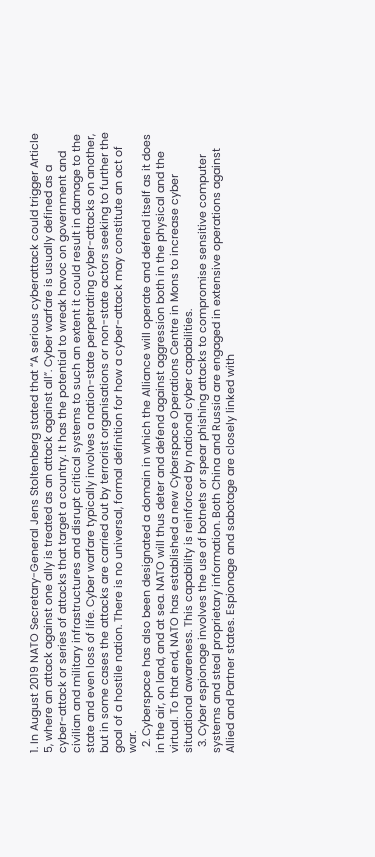1. In August 2019 NATO Secretary-General Jens Stoltenberg stated that “A serious cyberattack could trigger Article 5, where an attack against one ally is treated as an attack against all”. Cyber warfare is usually defined as a cyber-attack or series of attacks that target a country. It has the potential to wreak havoc on government and civilian and military infrastructures and disrupt critical systems to such an extent it could result in damage to the state and even loss of life. Cyber warfare typically involves a nation-state perpetrating cyber-attacks on another, but in some cases the attacks are carried out by terrorist organisations or non-state actors seeking to further the goal of a hostile nation. There is no universal, formal definition for how a cyber-attack may constitute an act of war.
  2. Cyberspace has also been designated a domain in which the Alliance will operate and defend itself as it does in the air, on land, and at sea. NATO will thus deter and defend against aggression both in the physical and the virtual. To that end, NATO has established a new Cyberspace Operations Centre in Mons to increase cyber situational awareness. This capability is reinforced by national cyber capabilities.
  3. Cyber espionage involves the use of botnets or spear phishing attacks to compromise sensitive computer systems and steal proprietary information. Both China and Russia are engaged in extensive operations against Allied and Partner states. Espionage and sabotage are closely linked with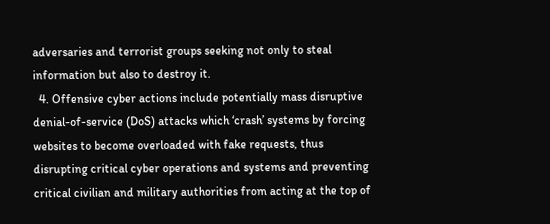adversaries and terrorist groups seeking not only to steal information but also to destroy it.
  4. Offensive cyber actions include potentially mass disruptive denial-of-service (DoS) attacks which ‘crash’ systems by forcing websites to become overloaded with fake requests, thus disrupting critical cyber operations and systems and preventing critical civilian and military authorities from acting at the top of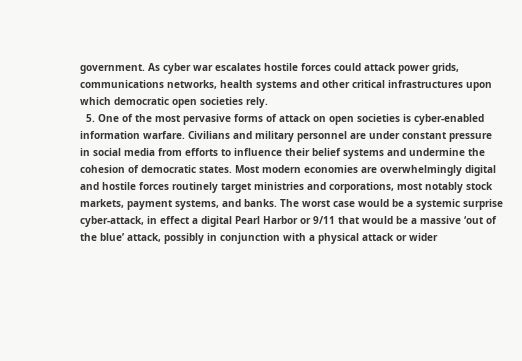government. As cyber war escalates hostile forces could attack power grids, communications networks, health systems and other critical infrastructures upon which democratic open societies rely.
  5. One of the most pervasive forms of attack on open societies is cyber-enabled information warfare. Civilians and military personnel are under constant pressure in social media from efforts to influence their belief systems and undermine the cohesion of democratic states. Most modern economies are overwhelmingly digital and hostile forces routinely target ministries and corporations, most notably stock markets, payment systems, and banks. The worst case would be a systemic surprise cyber-attack, in effect a digital Pearl Harbor or 9/11 that would be a massive ‘out of the blue’ attack, possibly in conjunction with a physical attack or wider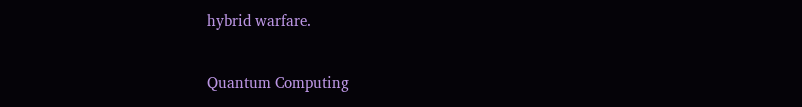hybrid warfare.

Quantum Computing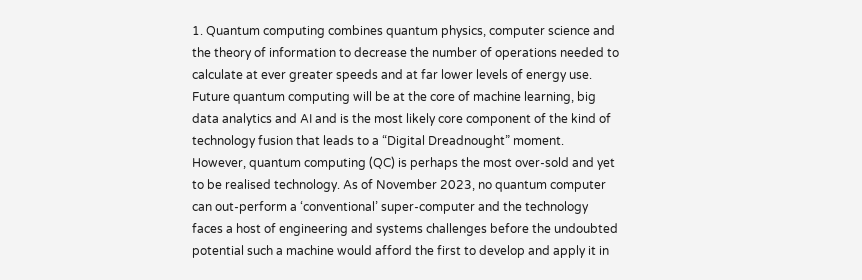1. Quantum computing combines quantum physics, computer science and the theory of information to decrease the number of operations needed to calculate at ever greater speeds and at far lower levels of energy use. Future quantum computing will be at the core of machine learning, big data analytics and AI and is the most likely core component of the kind of technology fusion that leads to a “Digital Dreadnought” moment. However, quantum computing (QC) is perhaps the most over-sold and yet to be realised technology. As of November 2023, no quantum computer can out-perform a ‘conventional’ super-computer and the technology faces a host of engineering and systems challenges before the undoubted potential such a machine would afford the first to develop and apply it in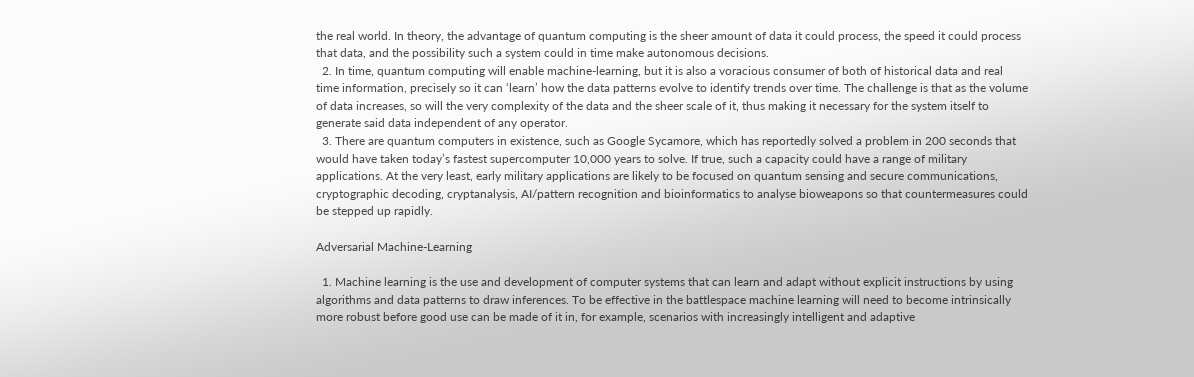the real world. In theory, the advantage of quantum computing is the sheer amount of data it could process, the speed it could process that data, and the possibility such a system could in time make autonomous decisions.
  2. In time, quantum computing will enable machine-learning, but it is also a voracious consumer of both of historical data and real time information, precisely so it can ‘learn’ how the data patterns evolve to identify trends over time. The challenge is that as the volume of data increases, so will the very complexity of the data and the sheer scale of it, thus making it necessary for the system itself to generate said data independent of any operator.
  3. There are quantum computers in existence, such as Google Sycamore, which has reportedly solved a problem in 200 seconds that would have taken today’s fastest supercomputer 10,000 years to solve. If true, such a capacity could have a range of military applications. At the very least, early military applications are likely to be focused on quantum sensing and secure communications, cryptographic decoding, cryptanalysis, AI/pattern recognition and bioinformatics to analyse bioweapons so that countermeasures could be stepped up rapidly.

Adversarial Machine-Learning

  1. Machine learning is the use and development of computer systems that can learn and adapt without explicit instructions by using algorithms and data patterns to draw inferences. To be effective in the battlespace machine learning will need to become intrinsically more robust before good use can be made of it in, for example, scenarios with increasingly intelligent and adaptive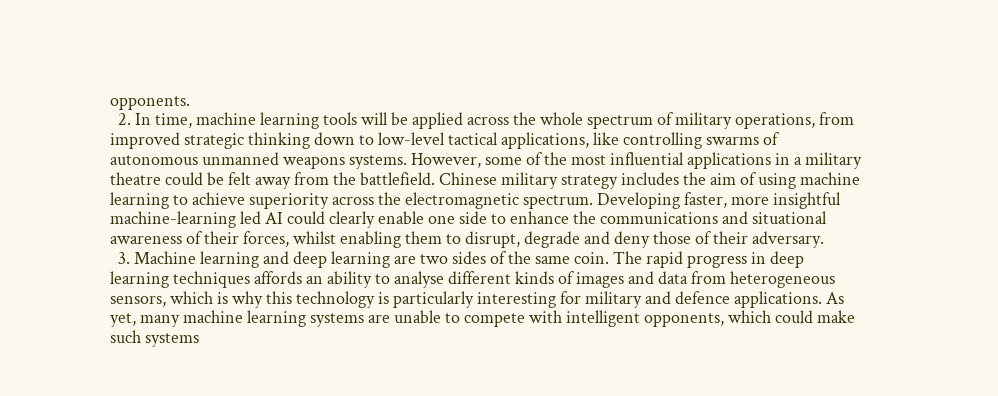opponents.
  2. In time, machine learning tools will be applied across the whole spectrum of military operations, from improved strategic thinking down to low-level tactical applications, like controlling swarms of autonomous unmanned weapons systems. However, some of the most influential applications in a military theatre could be felt away from the battlefield. Chinese military strategy includes the aim of using machine learning to achieve superiority across the electromagnetic spectrum. Developing faster, more insightful machine-learning led AI could clearly enable one side to enhance the communications and situational awareness of their forces, whilst enabling them to disrupt, degrade and deny those of their adversary.
  3. Machine learning and deep learning are two sides of the same coin. The rapid progress in deep learning techniques affords an ability to analyse different kinds of images and data from heterogeneous sensors, which is why this technology is particularly interesting for military and defence applications. As yet, many machine learning systems are unable to compete with intelligent opponents, which could make such systems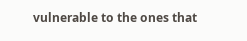vulnerable to the ones that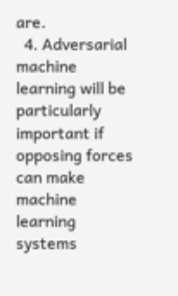are.
  4. Adversarial machine learning will be particularly important if opposing forces can make machine learning systems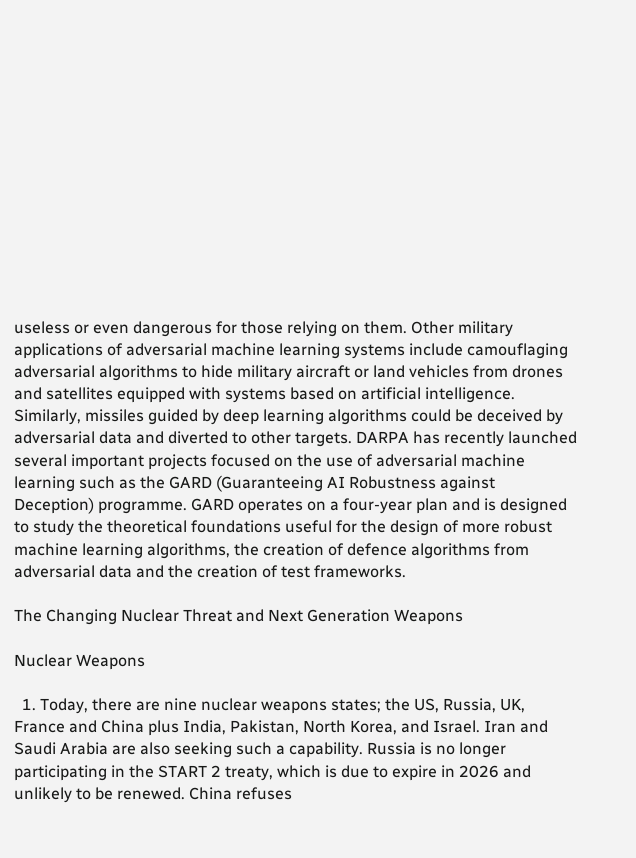useless or even dangerous for those relying on them. Other military applications of adversarial machine learning systems include camouflaging adversarial algorithms to hide military aircraft or land vehicles from drones and satellites equipped with systems based on artificial intelligence. Similarly, missiles guided by deep learning algorithms could be deceived by adversarial data and diverted to other targets. DARPA has recently launched several important projects focused on the use of adversarial machine learning such as the GARD (Guaranteeing AI Robustness against Deception) programme. GARD operates on a four-year plan and is designed to study the theoretical foundations useful for the design of more robust machine learning algorithms, the creation of defence algorithms from adversarial data and the creation of test frameworks.

The Changing Nuclear Threat and Next Generation Weapons

Nuclear Weapons

  1. Today, there are nine nuclear weapons states; the US, Russia, UK, France and China plus India, Pakistan, North Korea, and Israel. Iran and Saudi Arabia are also seeking such a capability. Russia is no longer participating in the START 2 treaty, which is due to expire in 2026 and unlikely to be renewed. China refuses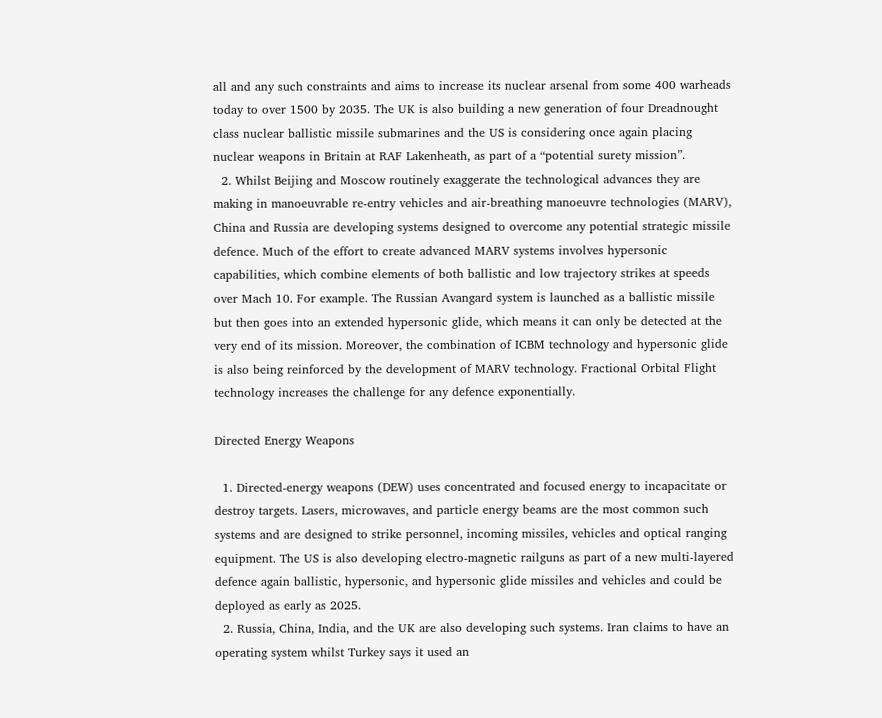all and any such constraints and aims to increase its nuclear arsenal from some 400 warheads today to over 1500 by 2035. The UK is also building a new generation of four Dreadnought class nuclear ballistic missile submarines and the US is considering once again placing nuclear weapons in Britain at RAF Lakenheath, as part of a “potential surety mission”.
  2. Whilst Beijing and Moscow routinely exaggerate the technological advances they are making in manoeuvrable re-entry vehicles and air-breathing manoeuvre technologies (MARV), China and Russia are developing systems designed to overcome any potential strategic missile defence. Much of the effort to create advanced MARV systems involves hypersonic capabilities, which combine elements of both ballistic and low trajectory strikes at speeds over Mach 10. For example. The Russian Avangard system is launched as a ballistic missile but then goes into an extended hypersonic glide, which means it can only be detected at the very end of its mission. Moreover, the combination of ICBM technology and hypersonic glide is also being reinforced by the development of MARV technology. Fractional Orbital Flight technology increases the challenge for any defence exponentially.

Directed Energy Weapons

  1. Directed-energy weapons (DEW) uses concentrated and focused energy to incapacitate or destroy targets. Lasers, microwaves, and particle energy beams are the most common such systems and are designed to strike personnel, incoming missiles, vehicles and optical ranging equipment. The US is also developing electro-magnetic railguns as part of a new multi-layered defence again ballistic, hypersonic, and hypersonic glide missiles and vehicles and could be deployed as early as 2025.
  2. Russia, China, India, and the UK are also developing such systems. Iran claims to have an operating system whilst Turkey says it used an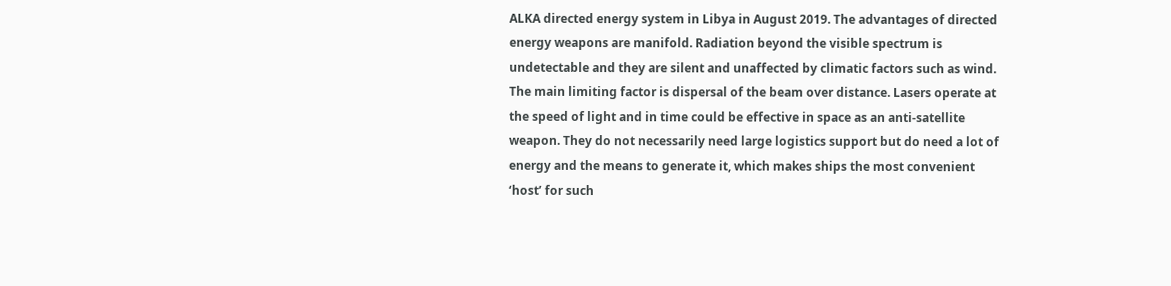ALKA directed energy system in Libya in August 2019. The advantages of directed energy weapons are manifold. Radiation beyond the visible spectrum is undetectable and they are silent and unaffected by climatic factors such as wind. The main limiting factor is dispersal of the beam over distance. Lasers operate at the speed of light and in time could be effective in space as an anti-satellite weapon. They do not necessarily need large logistics support but do need a lot of energy and the means to generate it, which makes ships the most convenient ‘host’ for such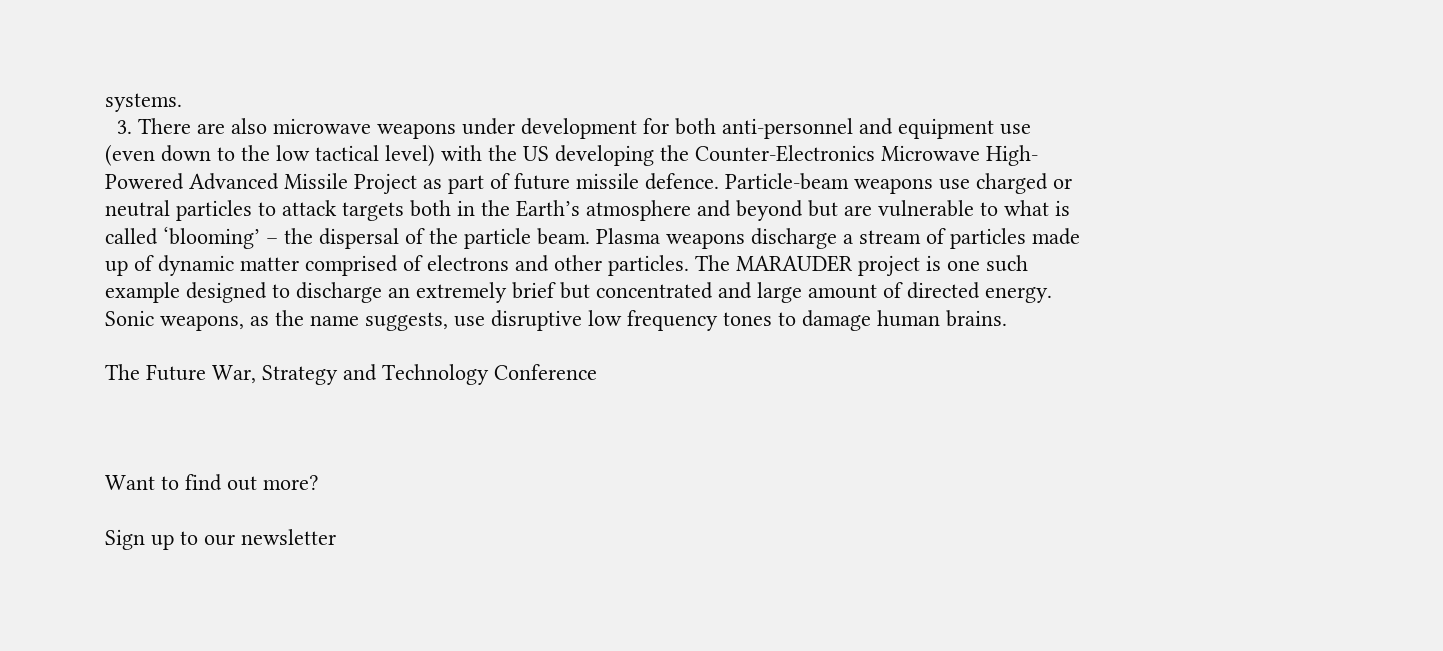systems.
  3. There are also microwave weapons under development for both anti-personnel and equipment use (even down to the low tactical level) with the US developing the Counter-Electronics Microwave High-Powered Advanced Missile Project as part of future missile defence. Particle-beam weapons use charged or neutral particles to attack targets both in the Earth’s atmosphere and beyond but are vulnerable to what is called ‘blooming’ – the dispersal of the particle beam. Plasma weapons discharge a stream of particles made up of dynamic matter comprised of electrons and other particles. The MARAUDER project is one such example designed to discharge an extremely brief but concentrated and large amount of directed energy. Sonic weapons, as the name suggests, use disruptive low frequency tones to damage human brains.

The Future War, Strategy and Technology Conference



Want to find out more?

Sign up to our newsletter